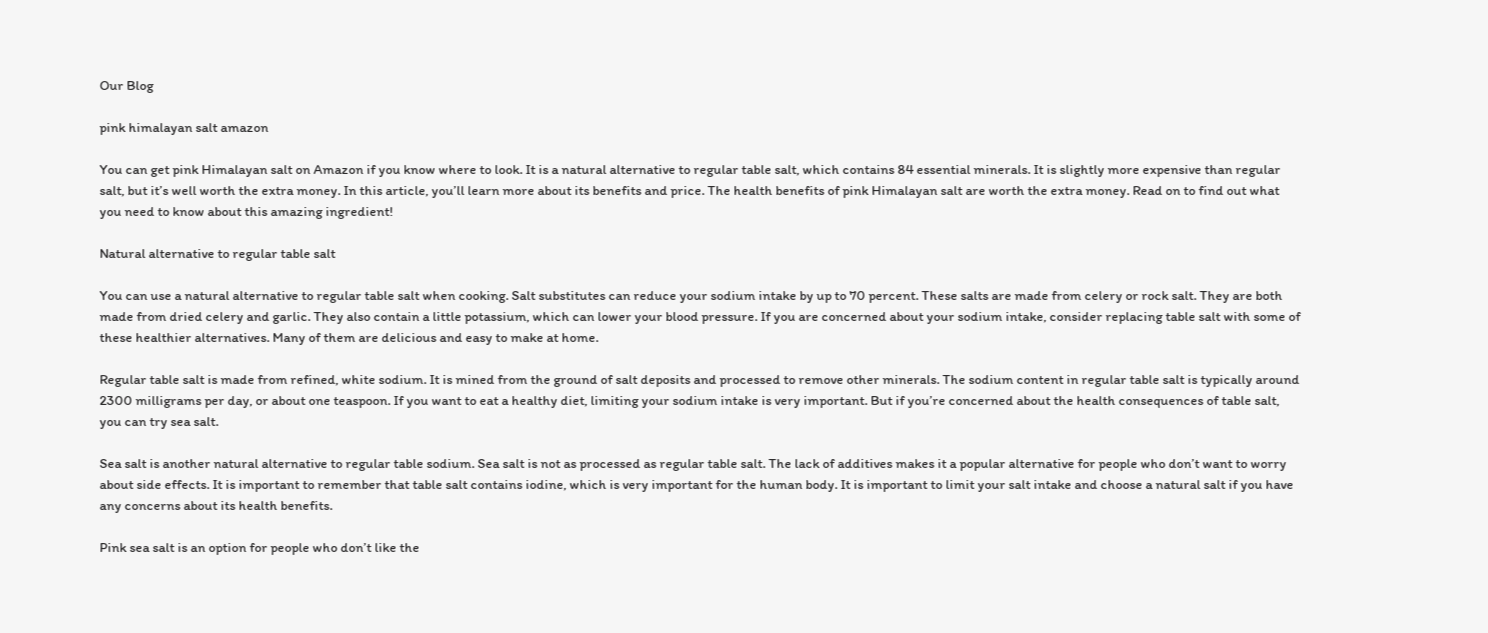Our Blog

pink himalayan salt amazon

You can get pink Himalayan salt on Amazon if you know where to look. It is a natural alternative to regular table salt, which contains 84 essential minerals. It is slightly more expensive than regular salt, but it’s well worth the extra money. In this article, you’ll learn more about its benefits and price. The health benefits of pink Himalayan salt are worth the extra money. Read on to find out what you need to know about this amazing ingredient!

Natural alternative to regular table salt

You can use a natural alternative to regular table salt when cooking. Salt substitutes can reduce your sodium intake by up to 70 percent. These salts are made from celery or rock salt. They are both made from dried celery and garlic. They also contain a little potassium, which can lower your blood pressure. If you are concerned about your sodium intake, consider replacing table salt with some of these healthier alternatives. Many of them are delicious and easy to make at home.

Regular table salt is made from refined, white sodium. It is mined from the ground of salt deposits and processed to remove other minerals. The sodium content in regular table salt is typically around 2300 milligrams per day, or about one teaspoon. If you want to eat a healthy diet, limiting your sodium intake is very important. But if you’re concerned about the health consequences of table salt, you can try sea salt.

Sea salt is another natural alternative to regular table sodium. Sea salt is not as processed as regular table salt. The lack of additives makes it a popular alternative for people who don’t want to worry about side effects. It is important to remember that table salt contains iodine, which is very important for the human body. It is important to limit your salt intake and choose a natural salt if you have any concerns about its health benefits.

Pink sea salt is an option for people who don’t like the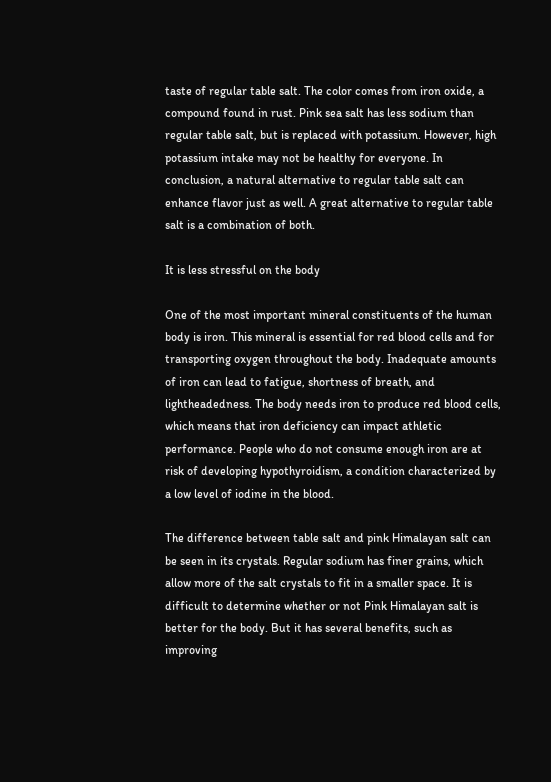taste of regular table salt. The color comes from iron oxide, a compound found in rust. Pink sea salt has less sodium than regular table salt, but is replaced with potassium. However, high potassium intake may not be healthy for everyone. In conclusion, a natural alternative to regular table salt can enhance flavor just as well. A great alternative to regular table salt is a combination of both.

It is less stressful on the body

One of the most important mineral constituents of the human body is iron. This mineral is essential for red blood cells and for transporting oxygen throughout the body. Inadequate amounts of iron can lead to fatigue, shortness of breath, and lightheadedness. The body needs iron to produce red blood cells, which means that iron deficiency can impact athletic performance. People who do not consume enough iron are at risk of developing hypothyroidism, a condition characterized by a low level of iodine in the blood.

The difference between table salt and pink Himalayan salt can be seen in its crystals. Regular sodium has finer grains, which allow more of the salt crystals to fit in a smaller space. It is difficult to determine whether or not Pink Himalayan salt is better for the body. But it has several benefits, such as improving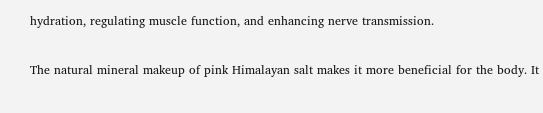hydration, regulating muscle function, and enhancing nerve transmission.

The natural mineral makeup of pink Himalayan salt makes it more beneficial for the body. It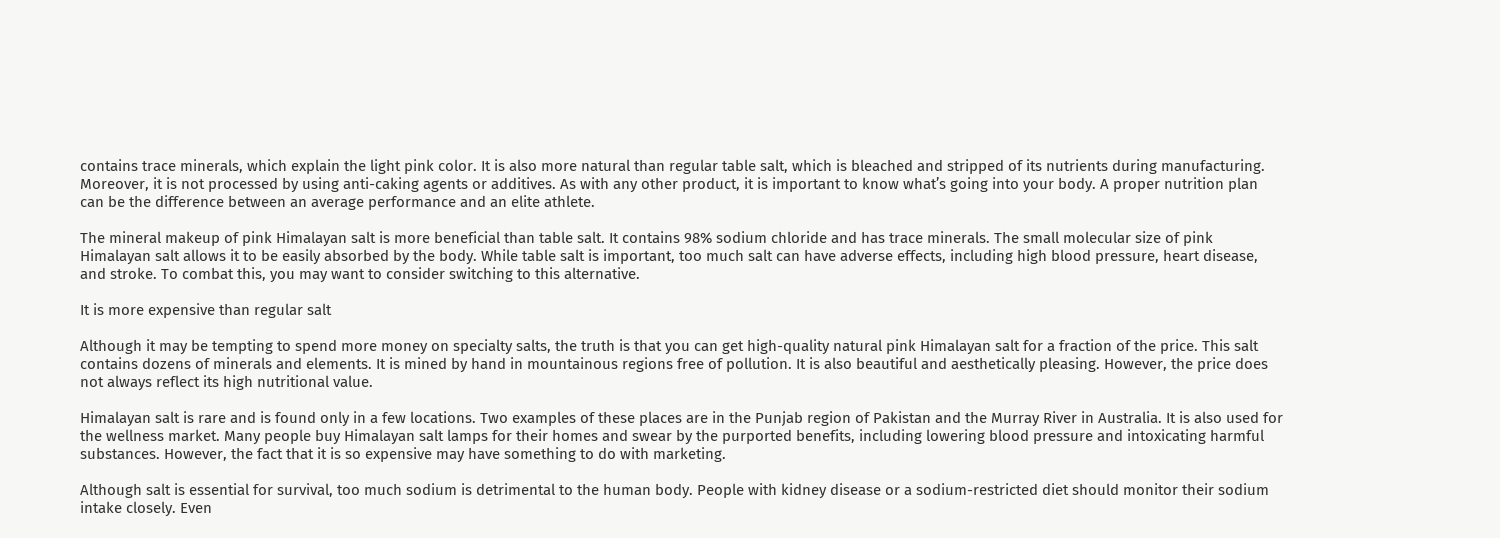contains trace minerals, which explain the light pink color. It is also more natural than regular table salt, which is bleached and stripped of its nutrients during manufacturing. Moreover, it is not processed by using anti-caking agents or additives. As with any other product, it is important to know what’s going into your body. A proper nutrition plan can be the difference between an average performance and an elite athlete.

The mineral makeup of pink Himalayan salt is more beneficial than table salt. It contains 98% sodium chloride and has trace minerals. The small molecular size of pink Himalayan salt allows it to be easily absorbed by the body. While table salt is important, too much salt can have adverse effects, including high blood pressure, heart disease, and stroke. To combat this, you may want to consider switching to this alternative.

It is more expensive than regular salt

Although it may be tempting to spend more money on specialty salts, the truth is that you can get high-quality natural pink Himalayan salt for a fraction of the price. This salt contains dozens of minerals and elements. It is mined by hand in mountainous regions free of pollution. It is also beautiful and aesthetically pleasing. However, the price does not always reflect its high nutritional value.

Himalayan salt is rare and is found only in a few locations. Two examples of these places are in the Punjab region of Pakistan and the Murray River in Australia. It is also used for the wellness market. Many people buy Himalayan salt lamps for their homes and swear by the purported benefits, including lowering blood pressure and intoxicating harmful substances. However, the fact that it is so expensive may have something to do with marketing.

Although salt is essential for survival, too much sodium is detrimental to the human body. People with kidney disease or a sodium-restricted diet should monitor their sodium intake closely. Even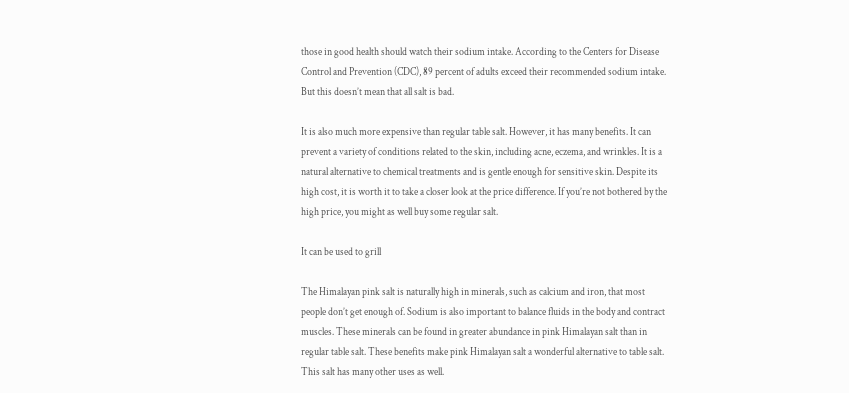those in good health should watch their sodium intake. According to the Centers for Disease Control and Prevention (CDC), 89 percent of adults exceed their recommended sodium intake. But this doesn’t mean that all salt is bad.

It is also much more expensive than regular table salt. However, it has many benefits. It can prevent a variety of conditions related to the skin, including acne, eczema, and wrinkles. It is a natural alternative to chemical treatments and is gentle enough for sensitive skin. Despite its high cost, it is worth it to take a closer look at the price difference. If you’re not bothered by the high price, you might as well buy some regular salt.

It can be used to grill

The Himalayan pink salt is naturally high in minerals, such as calcium and iron, that most people don’t get enough of. Sodium is also important to balance fluids in the body and contract muscles. These minerals can be found in greater abundance in pink Himalayan salt than in regular table salt. These benefits make pink Himalayan salt a wonderful alternative to table salt. This salt has many other uses as well.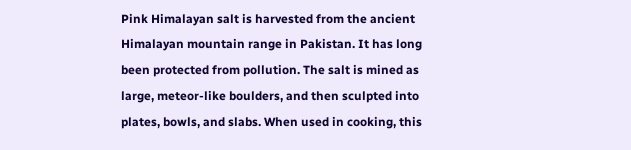Pink Himalayan salt is harvested from the ancient Himalayan mountain range in Pakistan. It has long been protected from pollution. The salt is mined as large, meteor-like boulders, and then sculpted into plates, bowls, and slabs. When used in cooking, this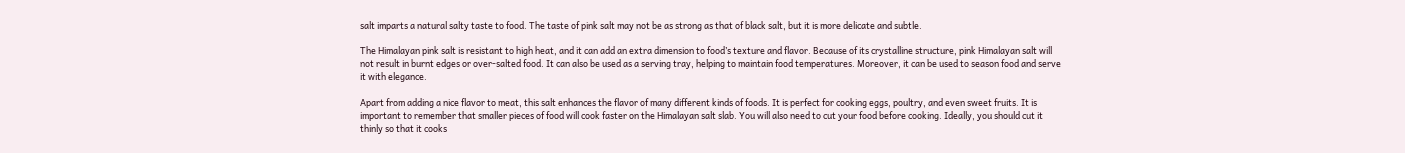salt imparts a natural salty taste to food. The taste of pink salt may not be as strong as that of black salt, but it is more delicate and subtle.

The Himalayan pink salt is resistant to high heat, and it can add an extra dimension to food’s texture and flavor. Because of its crystalline structure, pink Himalayan salt will not result in burnt edges or over-salted food. It can also be used as a serving tray, helping to maintain food temperatures. Moreover, it can be used to season food and serve it with elegance.

Apart from adding a nice flavor to meat, this salt enhances the flavor of many different kinds of foods. It is perfect for cooking eggs, poultry, and even sweet fruits. It is important to remember that smaller pieces of food will cook faster on the Himalayan salt slab. You will also need to cut your food before cooking. Ideally, you should cut it thinly so that it cooks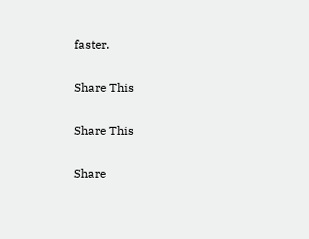faster.

Share This

Share This

Share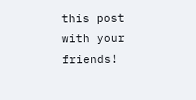this post with your friends!